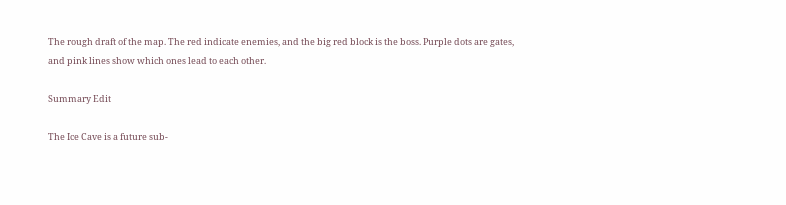The rough draft of the map. The red indicate enemies, and the big red block is the boss. Purple dots are gates, and pink lines show which ones lead to each other.

Summary Edit

The Ice Cave is a future sub-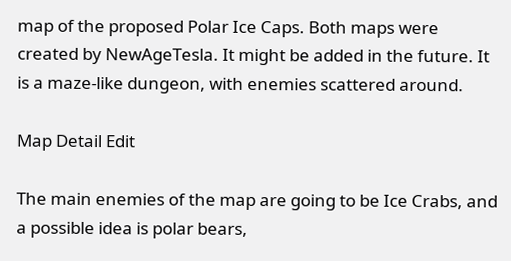map of the proposed Polar Ice Caps. Both maps were created by NewAgeTesla. It might be added in the future. It is a maze-like dungeon, with enemies scattered around.

Map Detail Edit

The main enemies of the map are going to be Ice Crabs, and a possible idea is polar bears,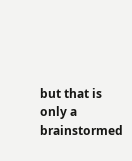but that is only a brainstormed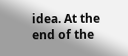idea. At the end of the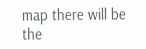map there will be the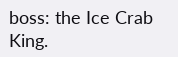boss: the Ice Crab King.